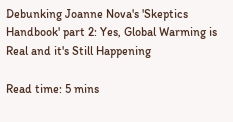Debunking Joanne Nova's 'Skeptics Handbook' part 2: Yes, Global Warming is Real and it's Still Happening

Read time: 5 mins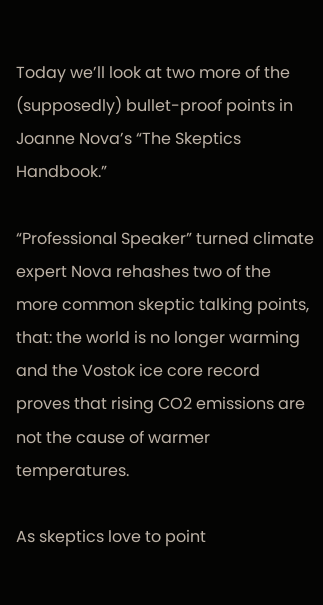Today we’ll look at two more of the (supposedly) bullet-proof points in Joanne Nova’s “The Skeptics Handbook.”

“Professional Speaker” turned climate expert Nova rehashes two of the more common skeptic talking points, that: the world is no longer warming and the Vostok ice core record proves that rising CO2 emissions are not the cause of warmer temperatures.

As skeptics love to point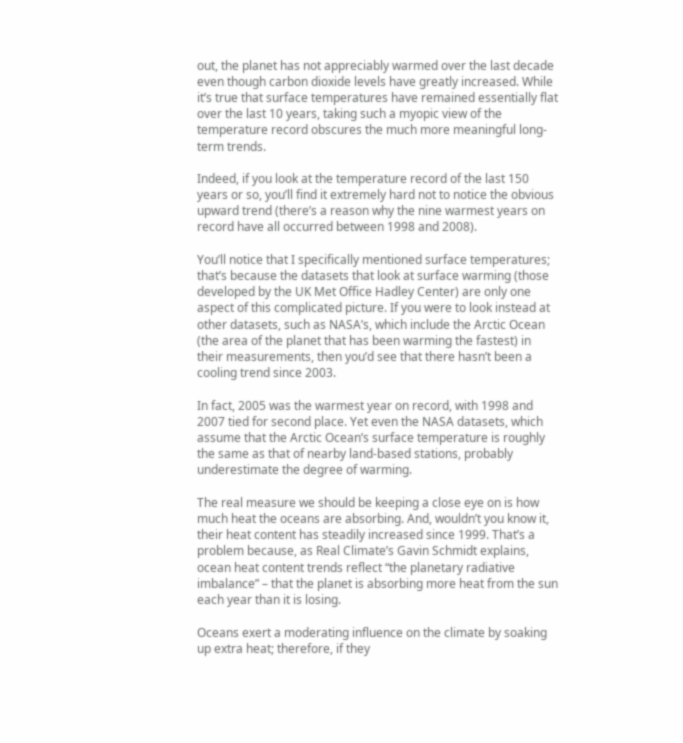out, the planet has not appreciably warmed over the last decade even though carbon dioxide levels have greatly increased. While it’s true that surface temperatures have remained essentially flat over the last 10 years, taking such a myopic view of the temperature record obscures the much more meaningful long-term trends.

Indeed, if you look at the temperature record of the last 150 years or so, you’ll find it extremely hard not to notice the obvious upward trend (there’s a reason why the nine warmest years on record have all occurred between 1998 and 2008).

You’ll notice that I specifically mentioned surface temperatures; that’s because the datasets that look at surface warming (those developed by the UK Met Office Hadley Center) are only one aspect of this complicated picture. If you were to look instead at other datasets, such as NASA’s, which include the Arctic Ocean (the area of the planet that has been warming the fastest) in their measurements, then you’d see that there hasn’t been a cooling trend since 2003.

In fact, 2005 was the warmest year on record, with 1998 and 2007 tied for second place. Yet even the NASA datasets, which assume that the Arctic Ocean’s surface temperature is roughly the same as that of nearby land-based stations, probably underestimate the degree of warming.

The real measure we should be keeping a close eye on is how much heat the oceans are absorbing. And, wouldn’t you know it, their heat content has steadily increased since 1999. That’s a problem because, as Real Climate’s Gavin Schmidt explains, ocean heat content trends reflect “the planetary radiative imbalance” – that the planet is absorbing more heat from the sun each year than it is losing.

Oceans exert a moderating influence on the climate by soaking up extra heat; therefore, if they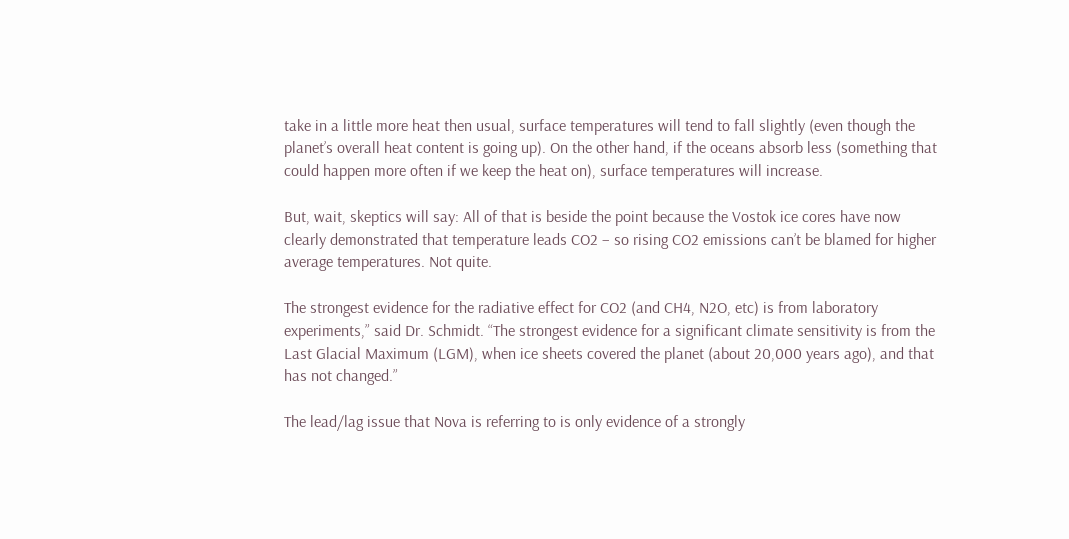take in a little more heat then usual, surface temperatures will tend to fall slightly (even though the planet’s overall heat content is going up). On the other hand, if the oceans absorb less (something that could happen more often if we keep the heat on), surface temperatures will increase.

But, wait, skeptics will say: All of that is beside the point because the Vostok ice cores have now clearly demonstrated that temperature leads CO2 – so rising CO2 emissions can’t be blamed for higher average temperatures. Not quite.

The strongest evidence for the radiative effect for CO2 (and CH4, N2O, etc) is from laboratory experiments,” said Dr. Schmidt. “The strongest evidence for a significant climate sensitivity is from the Last Glacial Maximum (LGM), when ice sheets covered the planet (about 20,000 years ago), and that has not changed.”

The lead/lag issue that Nova is referring to is only evidence of a strongly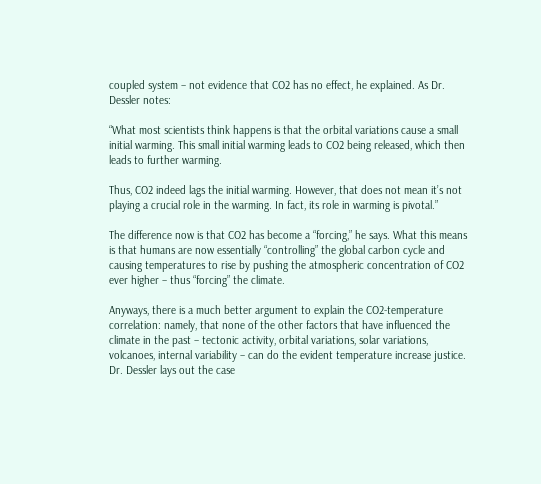coupled system – not evidence that CO2 has no effect, he explained. As Dr. Dessler notes:

“What most scientists think happens is that the orbital variations cause a small initial warming. This small initial warming leads to CO2 being released, which then leads to further warming.

Thus, CO2 indeed lags the initial warming. However, that does not mean it’s not playing a crucial role in the warming. In fact, its role in warming is pivotal.”

The difference now is that CO2 has become a “forcing,” he says. What this means is that humans are now essentially “controlling” the global carbon cycle and causing temperatures to rise by pushing the atmospheric concentration of CO2 ever higher – thus “forcing” the climate.

Anyways, there is a much better argument to explain the CO2-temperature correlation: namely, that none of the other factors that have influenced the climate in the past – tectonic activity, orbital variations, solar variations, volcanoes, internal variability – can do the evident temperature increase justice. Dr. Dessler lays out the case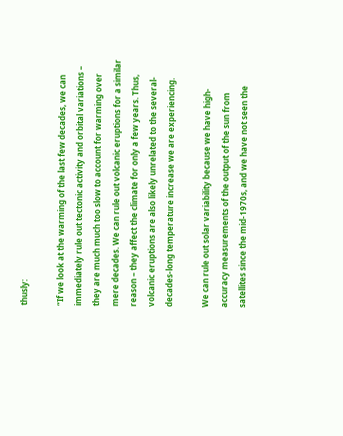thusly:

“If we look at the warming of the last few decades, we can immediately rule out tectonic activity and orbital variations – they are much much too slow to account for warming over mere decades. We can rule out volcanic eruptions for a similar reason – they affect the climate for only a few years. Thus, volcanic eruptions are also likely unrelated to the several-decades-long temperature increase we are experiencing.

We can rule out solar variability because we have high-accuracy measurements of the output of the sun from satellites since the mid-1970s, and we have not seen the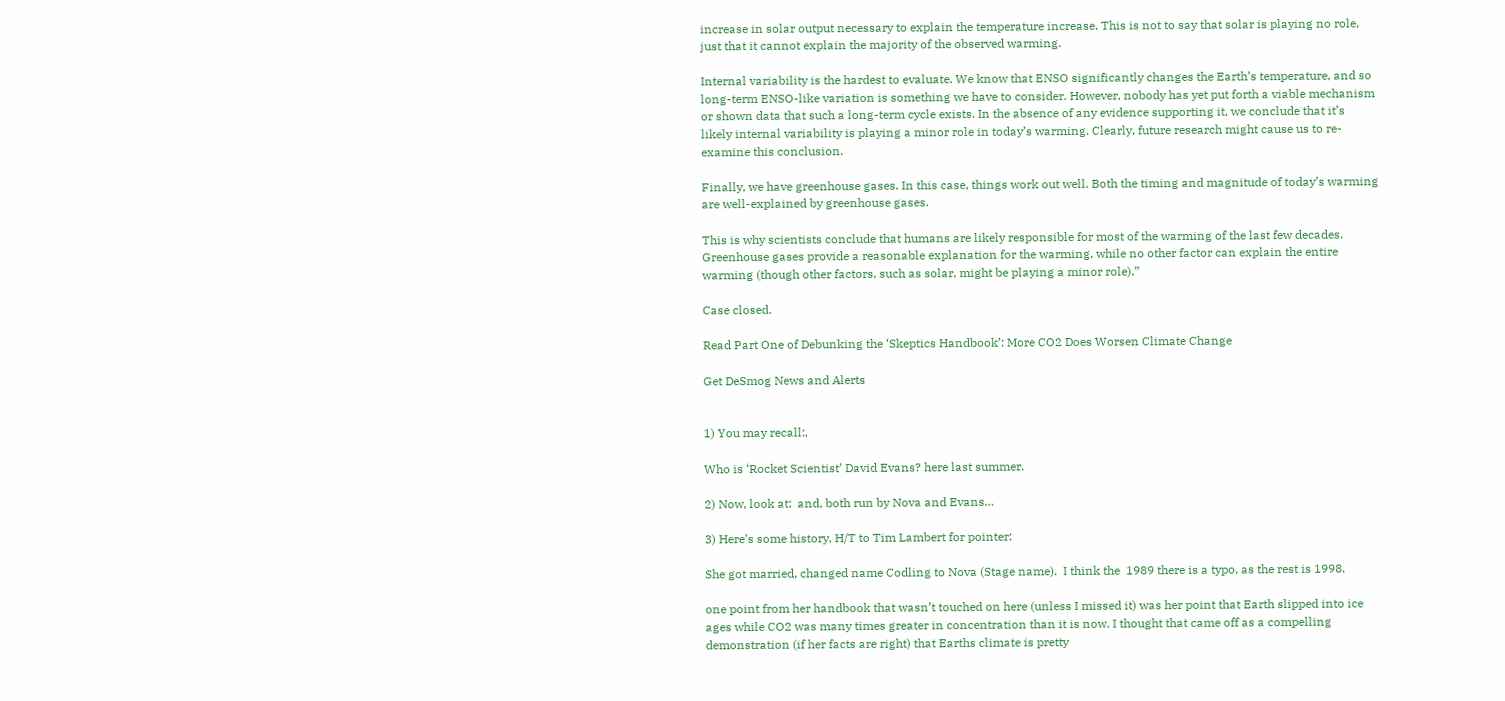increase in solar output necessary to explain the temperature increase. This is not to say that solar is playing no role, just that it cannot explain the majority of the observed warming.

Internal variability is the hardest to evaluate. We know that ENSO significantly changes the Earth’s temperature, and so long-term ENSO-like variation is something we have to consider. However, nobody has yet put forth a viable mechanism or shown data that such a long-term cycle exists. In the absence of any evidence supporting it, we conclude that it’s likely internal variability is playing a minor role in today’s warming. Clearly, future research might cause us to re-examine this conclusion.

Finally, we have greenhouse gases. In this case, things work out well. Both the timing and magnitude of today’s warming are well-explained by greenhouse gases.

This is why scientists conclude that humans are likely responsible for most of the warming of the last few decades. Greenhouse gases provide a reasonable explanation for the warming, while no other factor can explain the entire warming (though other factors, such as solar, might be playing a minor role).”

Case closed.

Read Part One of Debunking the ‘Skeptics Handbook’: More CO2 Does Worsen Climate Change

Get DeSmog News and Alerts


1) You may recall:,

Who is ‘Rocket Scientist’ David Evans? here last summer.

2) Now, look at:  and, both run by Nova and Evans…

3) Here’s some history, H/T to Tim Lambert for pointer:

She got married, changed name Codling to Nova (Stage name).  I think the  1989 there is a typo, as the rest is 1998.

one point from her handbook that wasn’t touched on here (unless I missed it) was her point that Earth slipped into ice ages while CO2 was many times greater in concentration than it is now. I thought that came off as a compelling demonstration (if her facts are right) that Earths climate is pretty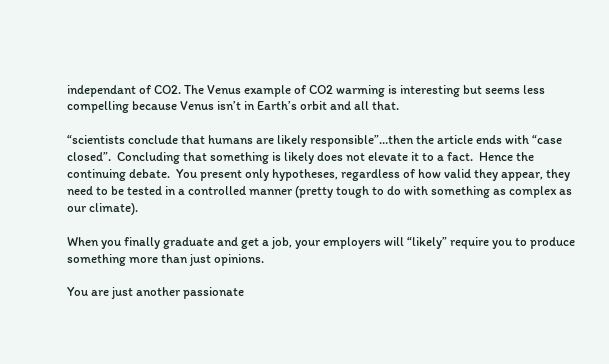independant of CO2. The Venus example of CO2 warming is interesting but seems less compelling because Venus isn’t in Earth’s orbit and all that.

“scientists conclude that humans are likely responsible”…then the article ends with “case closed”.  Concluding that something is likely does not elevate it to a fact.  Hence the continuing debate.  You present only hypotheses, regardless of how valid they appear, they need to be tested in a controlled manner (pretty tough to do with something as complex as our climate).

When you finally graduate and get a job, your employers will “likely” require you to produce something more than just opinions.

You are just another passionate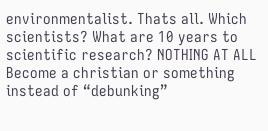environmentalist. Thats all. Which scientists? What are 10 years to scientific research? NOTHING AT ALL
Become a christian or something instead of “debunking”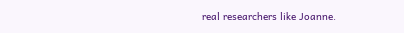real researchers like Joanne.